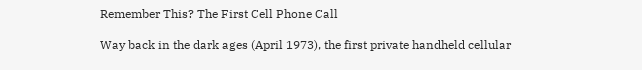Remember This? The First Cell Phone Call

Way back in the dark ages (April 1973), the first private handheld cellular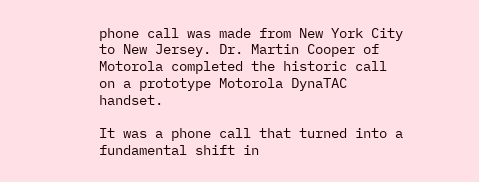phone call was made from New York City to New Jersey. Dr. Martin Cooper of Motorola completed the historic call on a prototype Motorola DynaTAC handset.

It was a phone call that turned into a fundamental shift in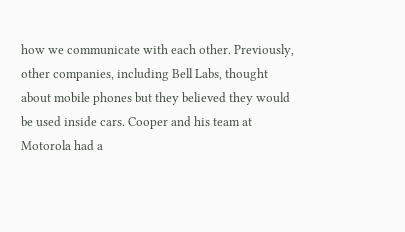how we communicate with each other. Previously, other companies, including Bell Labs, thought about mobile phones but they believed they would be used inside cars. Cooper and his team at Motorola had a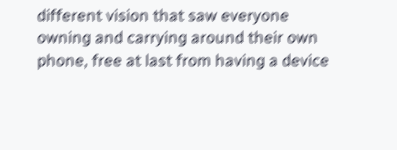different vision that saw everyone owning and carrying around their own phone, free at last from having a device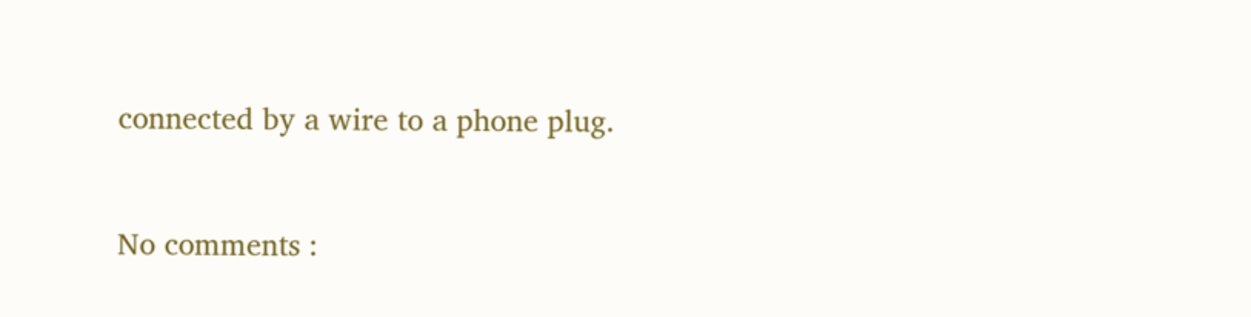connected by a wire to a phone plug.


No comments :